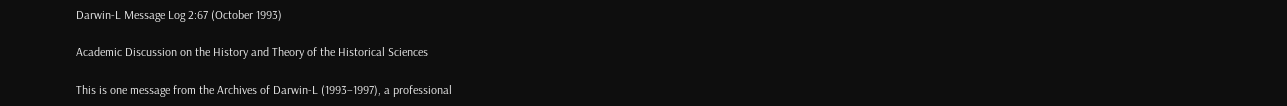Darwin-L Message Log 2:67 (October 1993)

Academic Discussion on the History and Theory of the Historical Sciences

This is one message from the Archives of Darwin-L (1993–1997), a professional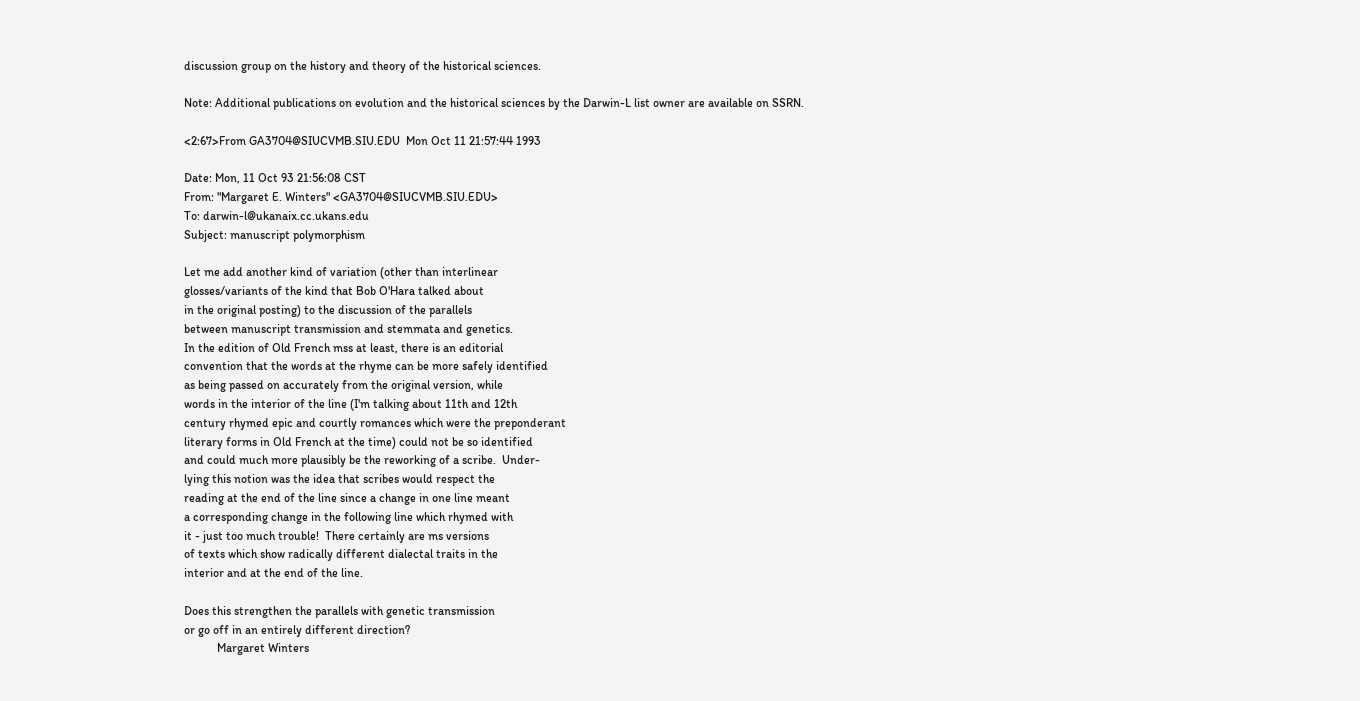discussion group on the history and theory of the historical sciences.

Note: Additional publications on evolution and the historical sciences by the Darwin-L list owner are available on SSRN.

<2:67>From GA3704@SIUCVMB.SIU.EDU  Mon Oct 11 21:57:44 1993

Date: Mon, 11 Oct 93 21:56:08 CST
From: "Margaret E. Winters" <GA3704@SIUCVMB.SIU.EDU>
To: darwin-l@ukanaix.cc.ukans.edu
Subject: manuscript polymorphism

Let me add another kind of variation (other than interlinear
glosses/variants of the kind that Bob O'Hara talked about
in the original posting) to the discussion of the parallels
between manuscript transmission and stemmata and genetics.
In the edition of Old French mss at least, there is an editorial
convention that the words at the rhyme can be more safely identified
as being passed on accurately from the original version, while
words in the interior of the line (I'm talking about 11th and 12th
century rhymed epic and courtly romances which were the preponderant
literary forms in Old French at the time) could not be so identified
and could much more plausibly be the reworking of a scribe.  Under-
lying this notion was the idea that scribes would respect the
reading at the end of the line since a change in one line meant
a corresponding change in the following line which rhymed with
it - just too much trouble!  There certainly are ms versions
of texts which show radically different dialectal traits in the
interior and at the end of the line.

Does this strengthen the parallels with genetic transmission
or go off in an entirely different direction?
           Margaret Winters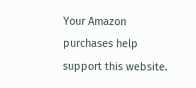Your Amazon purchases help support this website.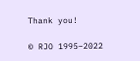Thank you!

© RJO 1995–2022